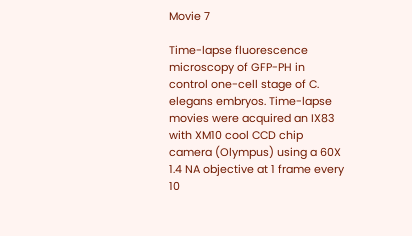Movie 7

Time-lapse fluorescence microscopy of GFP-PH in control one-cell stage of C. elegans embryos. Time-lapse movies were acquired an IX83 with XM10 cool CCD chip camera (Olympus) using a 60X 1.4 NA objective at 1 frame every 10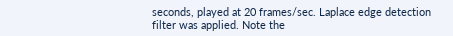seconds, played at 20 frames/sec. Laplace edge detection filter was applied. Note the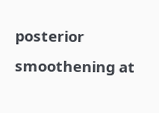posterior smoothening at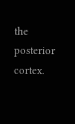the posterior cortex.